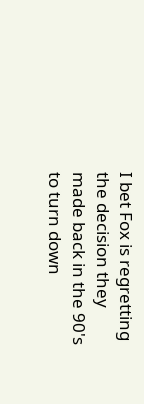I bet Fox is regretting the decision they made back in the 90's to turn down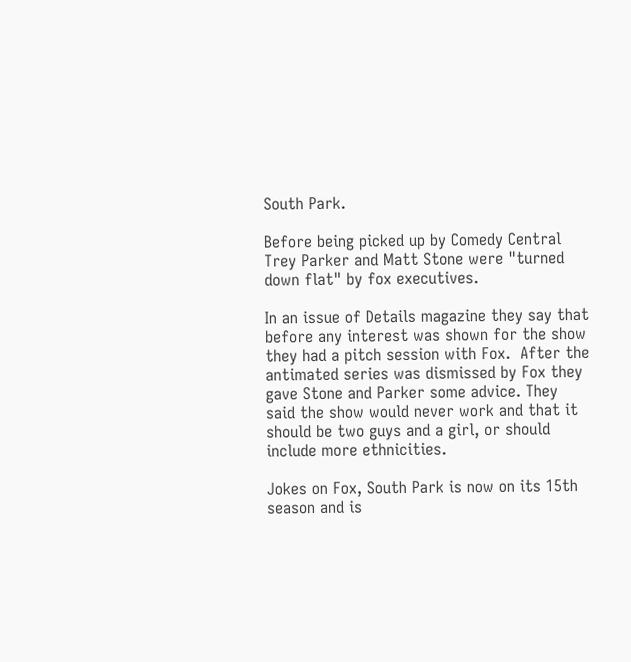South Park.

Before being picked up by Comedy Central Trey Parker and Matt Stone were "turned down flat" by fox executives.

In an issue of Details magazine they say that before any interest was shown for the show they had a pitch session with Fox.  After the antimated series was dismissed by Fox they gave Stone and Parker some advice. They said the show would never work and that it should be two guys and a girl, or should include more ethnicities.

Jokes on Fox, South Park is now on its 15th season and is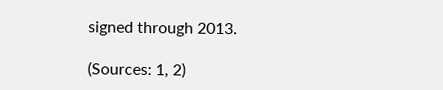signed through 2013.

(Sources: 1, 2)